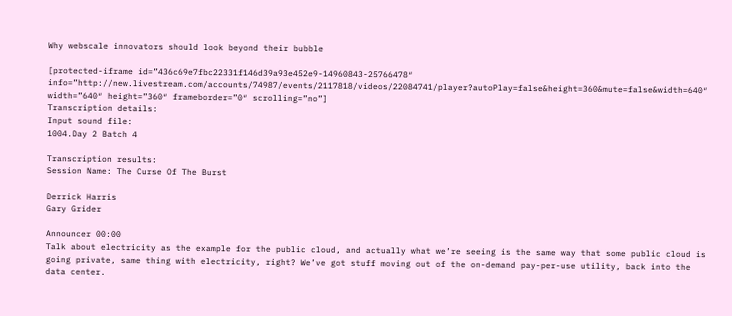Why webscale innovators should look beyond their bubble

[protected-iframe id=”436c69e7fbc22331f146d39a93e452e9-14960843-25766478″ info=”http://new.livestream.com/accounts/74987/events/2117818/videos/22084741/player?autoPlay=false&height=360&mute=false&width=640″ width=”640″ height=”360″ frameborder=”0″ scrolling=”no”]
Transcription details:
Input sound file:
1004.Day 2 Batch 4

Transcription results:
Session Name: The Curse Of The Burst

Derrick Harris
Gary Grider

Announcer 00:00
Talk about electricity as the example for the public cloud, and actually what we’re seeing is the same way that some public cloud is going private, same thing with electricity, right? We’ve got stuff moving out of the on-demand pay-per-use utility, back into the data center.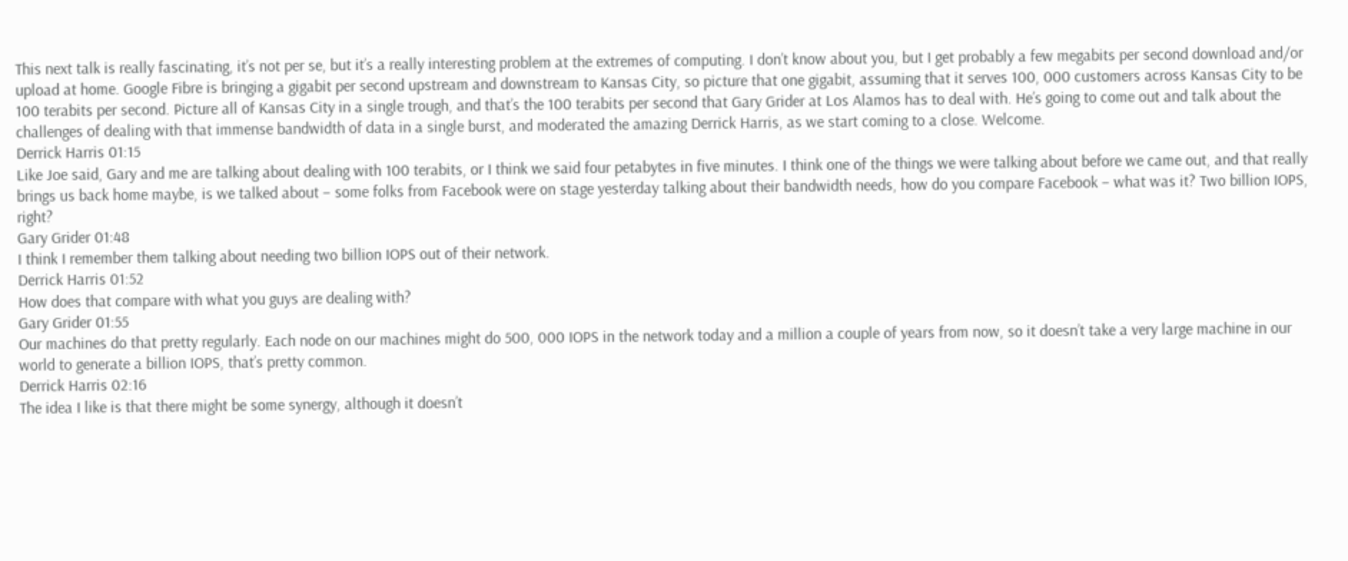This next talk is really fascinating, it’s not per se, but it’s a really interesting problem at the extremes of computing. I don’t know about you, but I get probably a few megabits per second download and/or upload at home. Google Fibre is bringing a gigabit per second upstream and downstream to Kansas City, so picture that one gigabit, assuming that it serves 100, 000 customers across Kansas City to be 100 terabits per second. Picture all of Kansas City in a single trough, and that’s the 100 terabits per second that Gary Grider at Los Alamos has to deal with. He’s going to come out and talk about the challenges of dealing with that immense bandwidth of data in a single burst, and moderated the amazing Derrick Harris, as we start coming to a close. Welcome.
Derrick Harris 01:15
Like Joe said, Gary and me are talking about dealing with 100 terabits, or I think we said four petabytes in five minutes. I think one of the things we were talking about before we came out, and that really brings us back home maybe, is we talked about – some folks from Facebook were on stage yesterday talking about their bandwidth needs, how do you compare Facebook – what was it? Two billion IOPS, right?
Gary Grider 01:48
I think I remember them talking about needing two billion IOPS out of their network.
Derrick Harris 01:52
How does that compare with what you guys are dealing with?
Gary Grider 01:55
Our machines do that pretty regularly. Each node on our machines might do 500, 000 IOPS in the network today and a million a couple of years from now, so it doesn’t take a very large machine in our world to generate a billion IOPS, that’s pretty common.
Derrick Harris 02:16
The idea I like is that there might be some synergy, although it doesn’t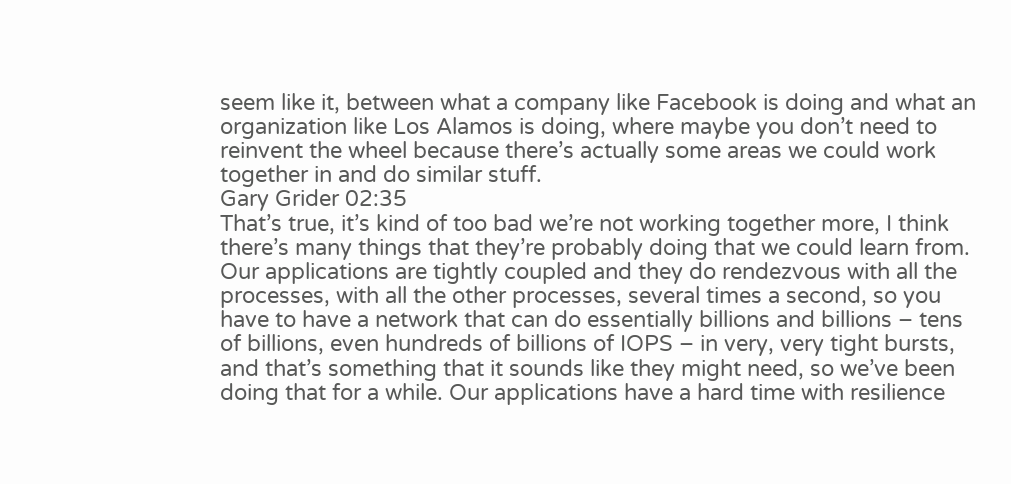seem like it, between what a company like Facebook is doing and what an organization like Los Alamos is doing, where maybe you don’t need to reinvent the wheel because there’s actually some areas we could work together in and do similar stuff.
Gary Grider 02:35
That’s true, it’s kind of too bad we’re not working together more, I think there’s many things that they’re probably doing that we could learn from. Our applications are tightly coupled and they do rendezvous with all the processes, with all the other processes, several times a second, so you have to have a network that can do essentially billions and billions – tens of billions, even hundreds of billions of IOPS – in very, very tight bursts, and that’s something that it sounds like they might need, so we’ve been doing that for a while. Our applications have a hard time with resilience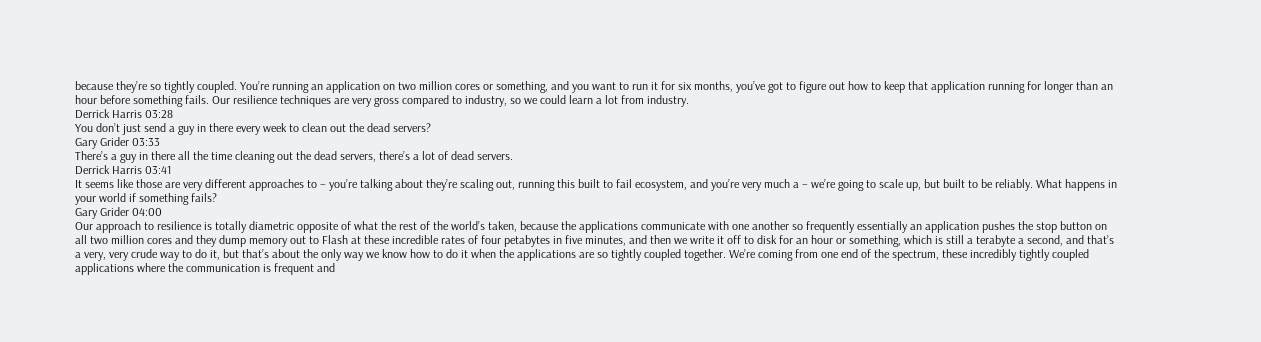because they’re so tightly coupled. You’re running an application on two million cores or something, and you want to run it for six months, you’ve got to figure out how to keep that application running for longer than an hour before something fails. Our resilience techniques are very gross compared to industry, so we could learn a lot from industry.
Derrick Harris 03:28
You don’t just send a guy in there every week to clean out the dead servers?
Gary Grider 03:33
There’s a guy in there all the time cleaning out the dead servers, there’s a lot of dead servers.
Derrick Harris 03:41
It seems like those are very different approaches to – you’re talking about they’re scaling out, running this built to fail ecosystem, and you’re very much a – we’re going to scale up, but built to be reliably. What happens in your world if something fails?
Gary Grider 04:00
Our approach to resilience is totally diametric opposite of what the rest of the world’s taken, because the applications communicate with one another so frequently essentially an application pushes the stop button on all two million cores and they dump memory out to Flash at these incredible rates of four petabytes in five minutes, and then we write it off to disk for an hour or something, which is still a terabyte a second, and that’s a very, very crude way to do it, but that’s about the only way we know how to do it when the applications are so tightly coupled together. We’re coming from one end of the spectrum, these incredibly tightly coupled applications where the communication is frequent and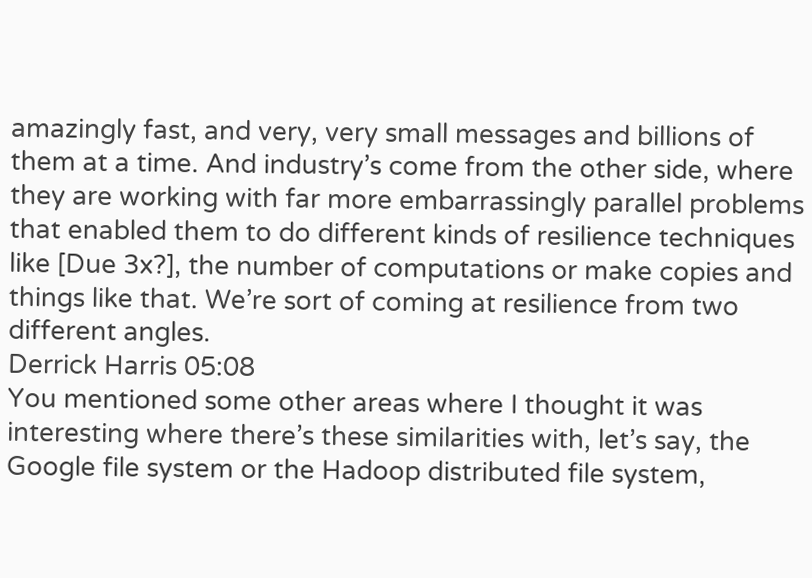amazingly fast, and very, very small messages and billions of them at a time. And industry’s come from the other side, where they are working with far more embarrassingly parallel problems that enabled them to do different kinds of resilience techniques like [Due 3x?], the number of computations or make copies and things like that. We’re sort of coming at resilience from two different angles.
Derrick Harris 05:08
You mentioned some other areas where I thought it was interesting where there’s these similarities with, let’s say, the Google file system or the Hadoop distributed file system,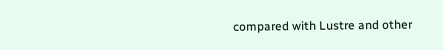compared with Lustre and other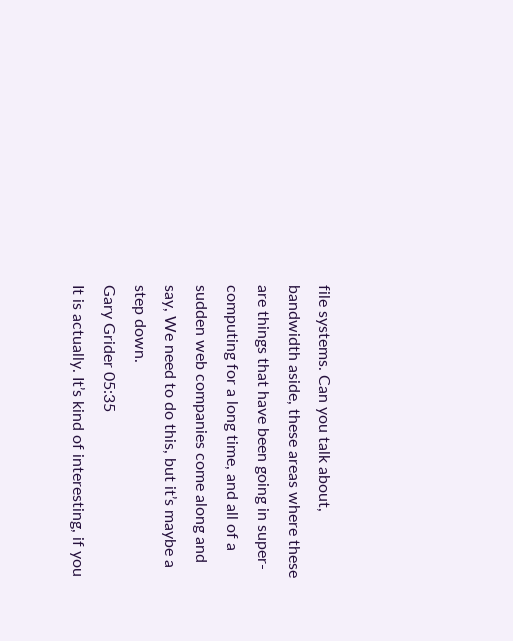file systems. Can you talk about, bandwidth aside, these areas where these are things that have been going in super-computing for a long time, and all of a sudden web companies come along and say, We need to do this, but it’s maybe a step down.
Gary Grider 05:35
It is actually. It’s kind of interesting, if you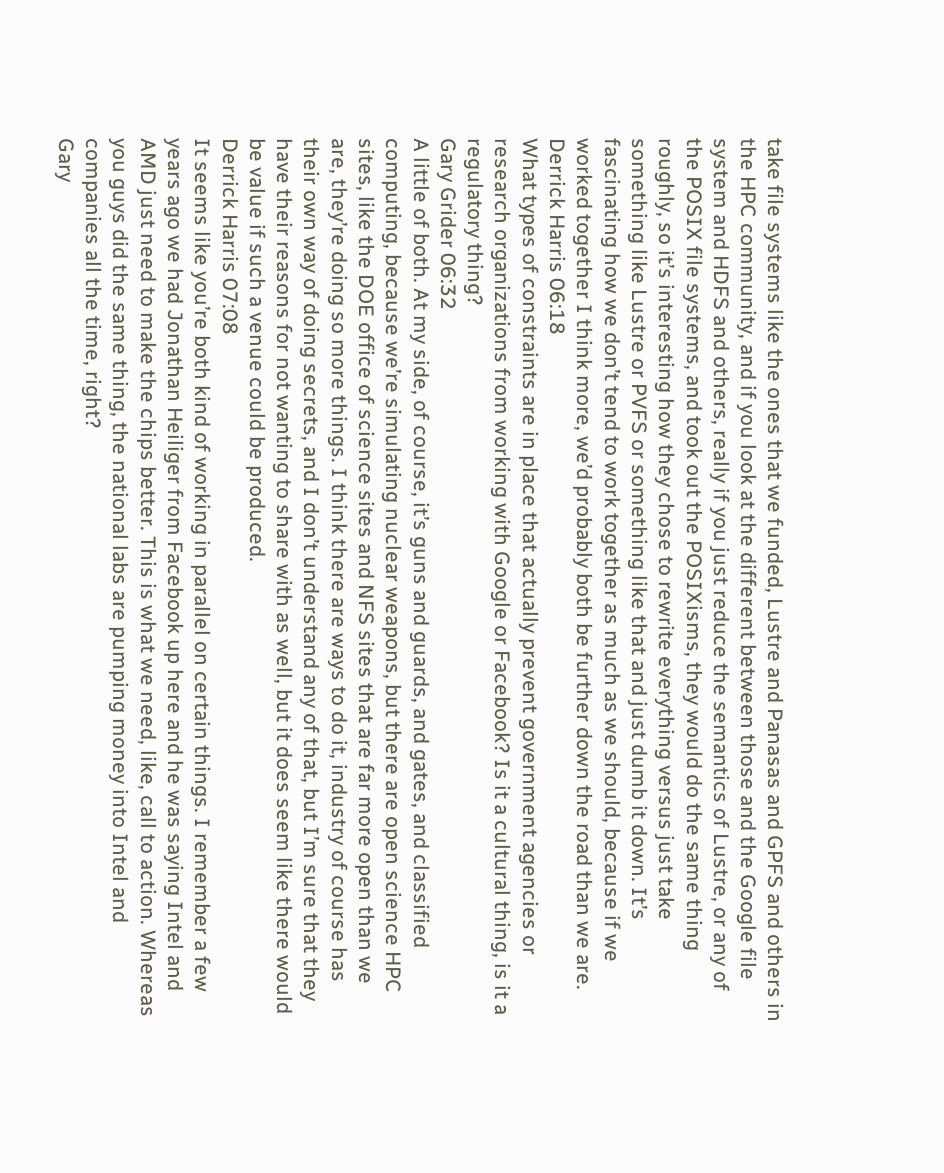take file systems like the ones that we funded, Lustre and Panasas and GPFS and others in the HPC community, and if you look at the different between those and the Google file system and HDFS and others, really if you just reduce the semantics of Lustre, or any of the POSIX file systems, and took out the POSIXisms, they would do the same thing roughly, so it’s interesting how they chose to rewrite everything versus just take something like Lustre or PVFS or something like that and just dumb it down. It’s fascinating how we don’t tend to work together as much as we should, because if we worked together I think more, we’d probably both be further down the road than we are.
Derrick Harris 06:18
What types of constraints are in place that actually prevent government agencies or research organizations from working with Google or Facebook? Is it a cultural thing, is it a regulatory thing?
Gary Grider 06:32
A little of both. At my side, of course, it’s guns and guards, and gates, and classified computing, because we’re simulating nuclear weapons, but there are open science HPC sites, like the DOE office of science sites and NFS sites that are far more open than we are, they’re doing so more things. I think there are ways to do it, industry of course has their own way of doing secrets, and I don’t understand any of that, but I’m sure that they have their reasons for not wanting to share with as well, but it does seem like there would be value if such a venue could be produced.
Derrick Harris 07:08
It seems like you’re both kind of working in parallel on certain things. I remember a few years ago we had Jonathan Heiliger from Facebook up here and he was saying Intel and AMD just need to make the chips better. This is what we need, like, call to action. Whereas you guys did the same thing, the national labs are pumping money into Intel and companies all the time, right?
Gary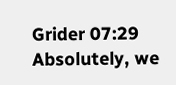Grider 07:29
Absolutely, we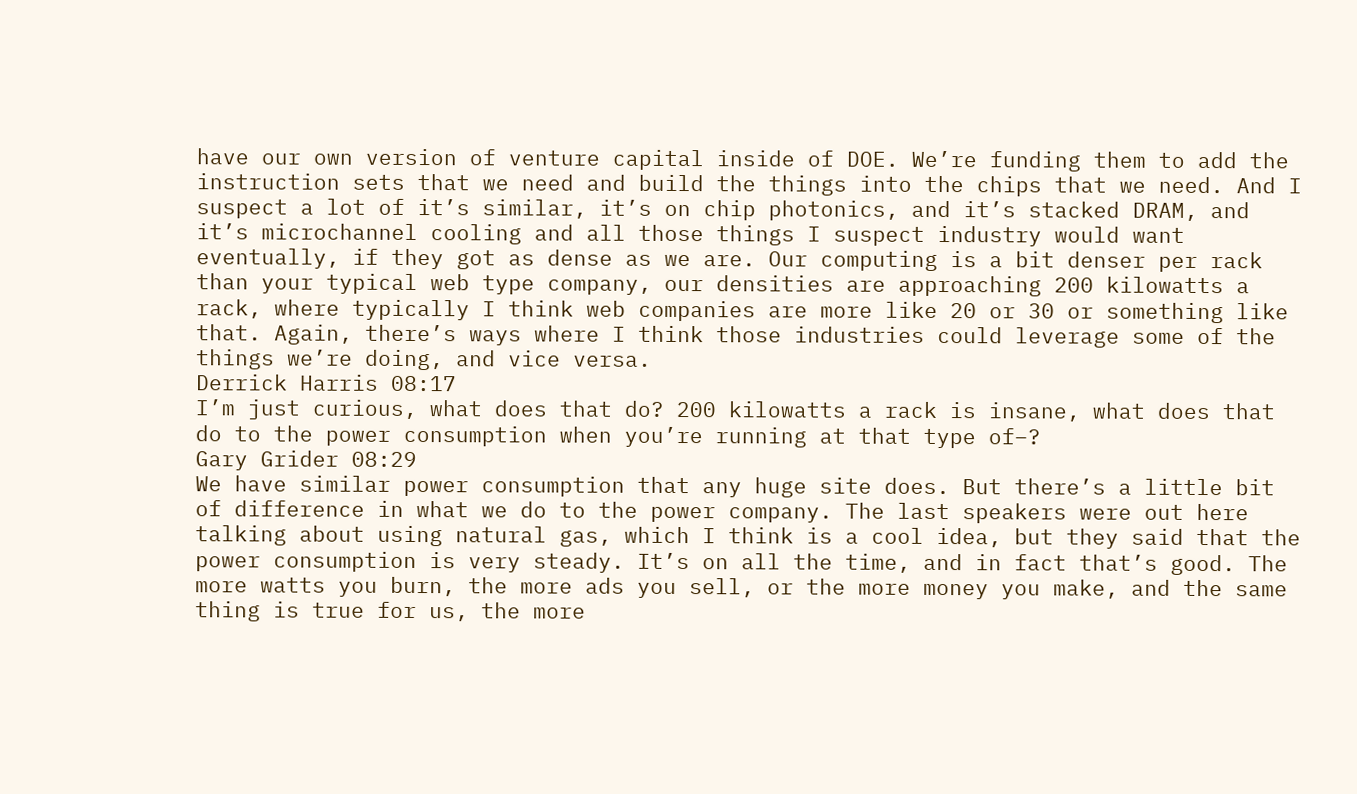have our own version of venture capital inside of DOE. We’re funding them to add the instruction sets that we need and build the things into the chips that we need. And I suspect a lot of it’s similar, it’s on chip photonics, and it’s stacked DRAM, and it’s microchannel cooling and all those things I suspect industry would want eventually, if they got as dense as we are. Our computing is a bit denser per rack than your typical web type company, our densities are approaching 200 kilowatts a rack, where typically I think web companies are more like 20 or 30 or something like that. Again, there’s ways where I think those industries could leverage some of the things we’re doing, and vice versa.
Derrick Harris 08:17
I’m just curious, what does that do? 200 kilowatts a rack is insane, what does that do to the power consumption when you’re running at that type of–?
Gary Grider 08:29
We have similar power consumption that any huge site does. But there’s a little bit of difference in what we do to the power company. The last speakers were out here talking about using natural gas, which I think is a cool idea, but they said that the power consumption is very steady. It’s on all the time, and in fact that’s good. The more watts you burn, the more ads you sell, or the more money you make, and the same thing is true for us, the more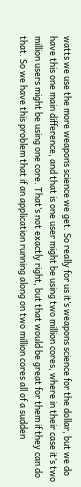watts we use the more weapons science we get. So really for us it’s weapons science for the dollar, but we do have this one main difference, and that is one user might be using two million cores, where in their case it’s two million users might be using one core. That’s not exactly right, but that would be great for them if they can do that. So we have this problem that if an application running along on two million cores all of a sudden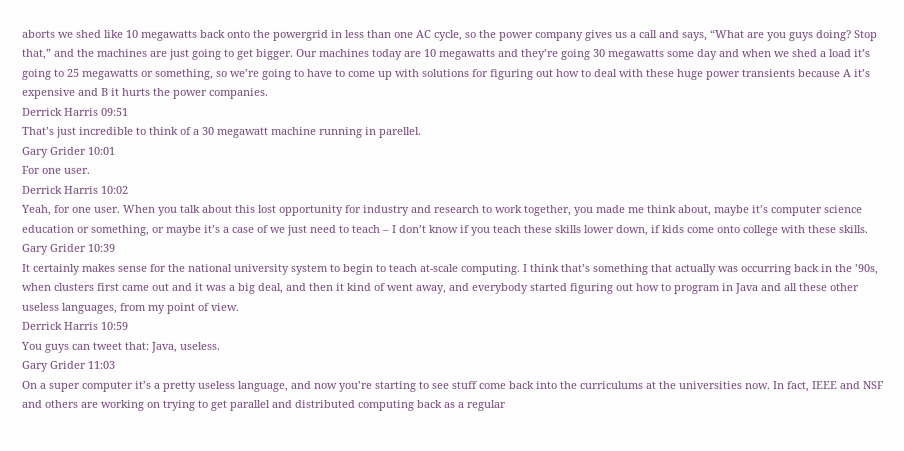aborts we shed like 10 megawatts back onto the powergrid in less than one AC cycle, so the power company gives us a call and says, “What are you guys doing? Stop that,” and the machines are just going to get bigger. Our machines today are 10 megawatts and they’re going 30 megawatts some day and when we shed a load it’s going to 25 megawatts or something, so we’re going to have to come up with solutions for figuring out how to deal with these huge power transients because A it’s expensive and B it hurts the power companies.
Derrick Harris 09:51
That’s just incredible to think of a 30 megawatt machine running in parellel.
Gary Grider 10:01
For one user.
Derrick Harris 10:02
Yeah, for one user. When you talk about this lost opportunity for industry and research to work together, you made me think about, maybe it’s computer science education or something, or maybe it’s a case of we just need to teach – I don’t know if you teach these skills lower down, if kids come onto college with these skills.
Gary Grider 10:39
It certainly makes sense for the national university system to begin to teach at-scale computing. I think that’s something that actually was occurring back in the ’90s, when clusters first came out and it was a big deal, and then it kind of went away, and everybody started figuring out how to program in Java and all these other useless languages, from my point of view.
Derrick Harris 10:59
You guys can tweet that: Java, useless.
Gary Grider 11:03
On a super computer it’s a pretty useless language, and now you’re starting to see stuff come back into the curriculums at the universities now. In fact, IEEE and NSF and others are working on trying to get parallel and distributed computing back as a regular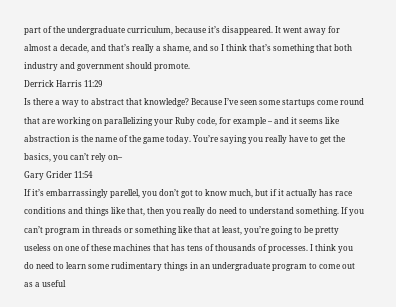part of the undergraduate curriculum, because it’s disappeared. It went away for almost a decade, and that’s really a shame, and so I think that’s something that both industry and government should promote.
Derrick Harris 11:29
Is there a way to abstract that knowledge? Because I’ve seen some startups come round that are working on parallelizing your Ruby code, for example – and it seems like abstraction is the name of the game today. You’re saying you really have to get the basics, you can’t rely on–
Gary Grider 11:54
If it’s embarrassingly parellel, you don’t got to know much, but if it actually has race conditions and things like that, then you really do need to understand something. If you can’t program in threads or something like that at least, you’re going to be pretty useless on one of these machines that has tens of thousands of processes. I think you do need to learn some rudimentary things in an undergraduate program to come out as a useful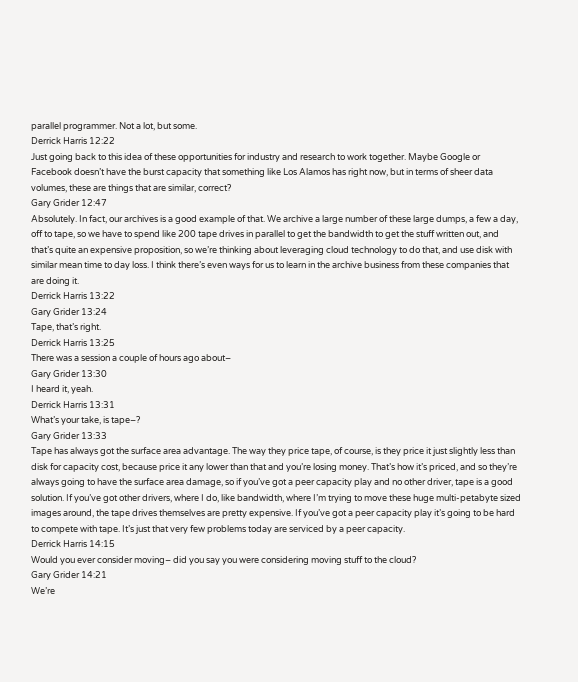parallel programmer. Not a lot, but some.
Derrick Harris 12:22
Just going back to this idea of these opportunities for industry and research to work together. Maybe Google or Facebook doesn’t have the burst capacity that something like Los Alamos has right now, but in terms of sheer data volumes, these are things that are similar, correct?
Gary Grider 12:47
Absolutely. In fact, our archives is a good example of that. We archive a large number of these large dumps, a few a day, off to tape, so we have to spend like 200 tape drives in parallel to get the bandwidth to get the stuff written out, and that’s quite an expensive proposition, so we’re thinking about leveraging cloud technology to do that, and use disk with similar mean time to day loss. I think there’s even ways for us to learn in the archive business from these companies that are doing it.
Derrick Harris 13:22
Gary Grider 13:24
Tape, that’s right.
Derrick Harris 13:25
There was a session a couple of hours ago about–
Gary Grider 13:30
I heard it, yeah.
Derrick Harris 13:31
What’s your take, is tape–?
Gary Grider 13:33
Tape has always got the surface area advantage. The way they price tape, of course, is they price it just slightly less than disk for capacity cost, because price it any lower than that and you’re losing money. That’s how it’s priced, and so they’re always going to have the surface area damage, so if you’ve got a peer capacity play and no other driver, tape is a good solution. If you’ve got other drivers, where I do, like bandwidth, where I’m trying to move these huge multi-petabyte sized images around, the tape drives themselves are pretty expensive. If you’ve got a peer capacity play it’s going to be hard to compete with tape. It’s just that very few problems today are serviced by a peer capacity.
Derrick Harris 14:15
Would you ever consider moving– did you say you were considering moving stuff to the cloud?
Gary Grider 14:21
We’re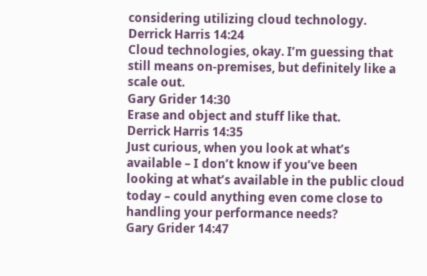considering utilizing cloud technology.
Derrick Harris 14:24
Cloud technologies, okay. I’m guessing that still means on-premises, but definitely like a scale out.
Gary Grider 14:30
Erase and object and stuff like that.
Derrick Harris 14:35
Just curious, when you look at what’s available – I don’t know if you’ve been looking at what’s available in the public cloud today – could anything even come close to handling your performance needs?
Gary Grider 14:47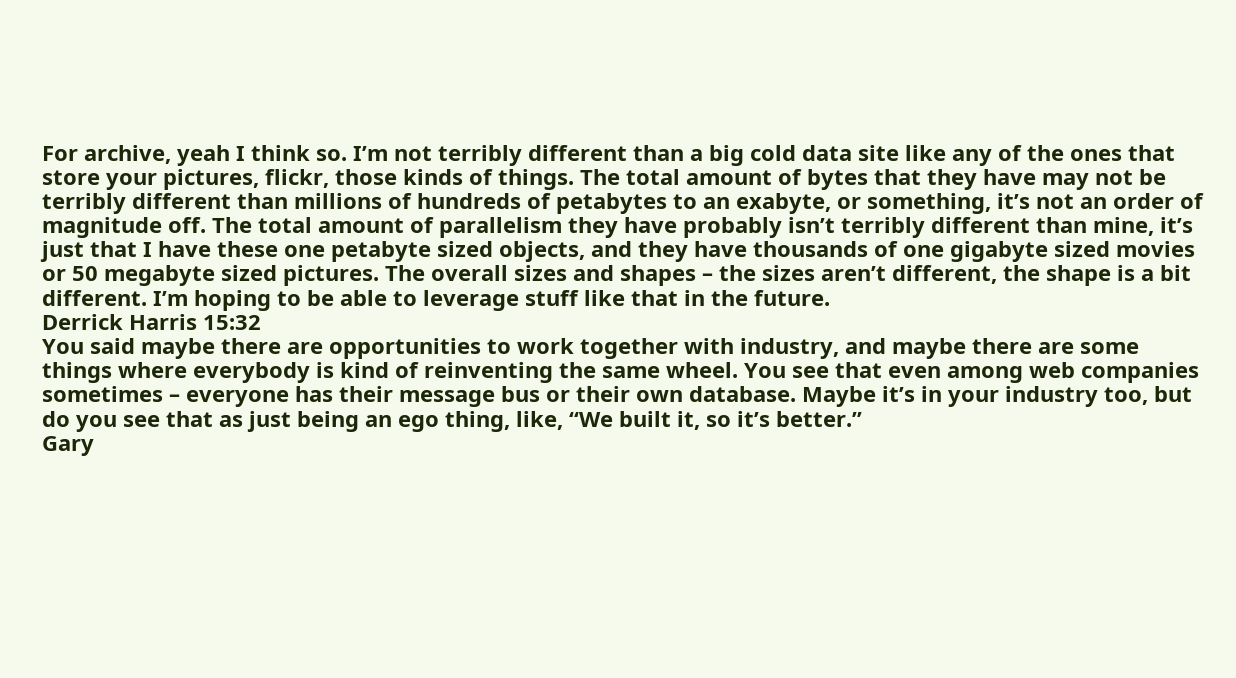For archive, yeah I think so. I’m not terribly different than a big cold data site like any of the ones that store your pictures, flickr, those kinds of things. The total amount of bytes that they have may not be terribly different than millions of hundreds of petabytes to an exabyte, or something, it’s not an order of magnitude off. The total amount of parallelism they have probably isn’t terribly different than mine, it’s just that I have these one petabyte sized objects, and they have thousands of one gigabyte sized movies or 50 megabyte sized pictures. The overall sizes and shapes – the sizes aren’t different, the shape is a bit different. I’m hoping to be able to leverage stuff like that in the future.
Derrick Harris 15:32
You said maybe there are opportunities to work together with industry, and maybe there are some things where everybody is kind of reinventing the same wheel. You see that even among web companies sometimes – everyone has their message bus or their own database. Maybe it’s in your industry too, but do you see that as just being an ego thing, like, “We built it, so it’s better.”
Gary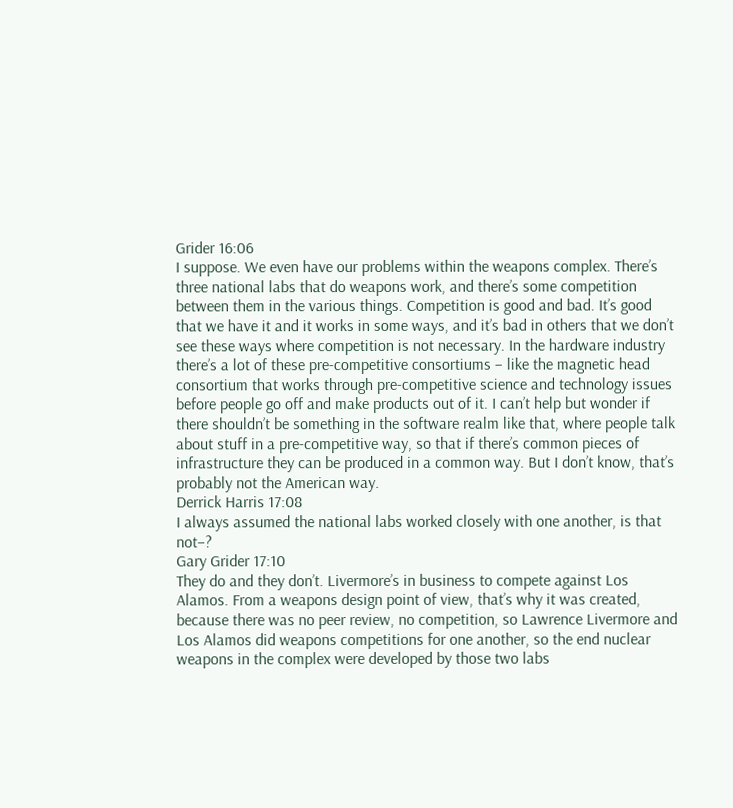Grider 16:06
I suppose. We even have our problems within the weapons complex. There’s three national labs that do weapons work, and there’s some competition between them in the various things. Competition is good and bad. It’s good that we have it and it works in some ways, and it’s bad in others that we don’t see these ways where competition is not necessary. In the hardware industry there’s a lot of these pre-competitive consortiums – like the magnetic head consortium that works through pre-competitive science and technology issues before people go off and make products out of it. I can’t help but wonder if there shouldn’t be something in the software realm like that, where people talk about stuff in a pre-competitive way, so that if there’s common pieces of infrastructure they can be produced in a common way. But I don’t know, that’s probably not the American way.
Derrick Harris 17:08
I always assumed the national labs worked closely with one another, is that not–?
Gary Grider 17:10
They do and they don’t. Livermore’s in business to compete against Los Alamos. From a weapons design point of view, that’s why it was created, because there was no peer review, no competition, so Lawrence Livermore and Los Alamos did weapons competitions for one another, so the end nuclear weapons in the complex were developed by those two labs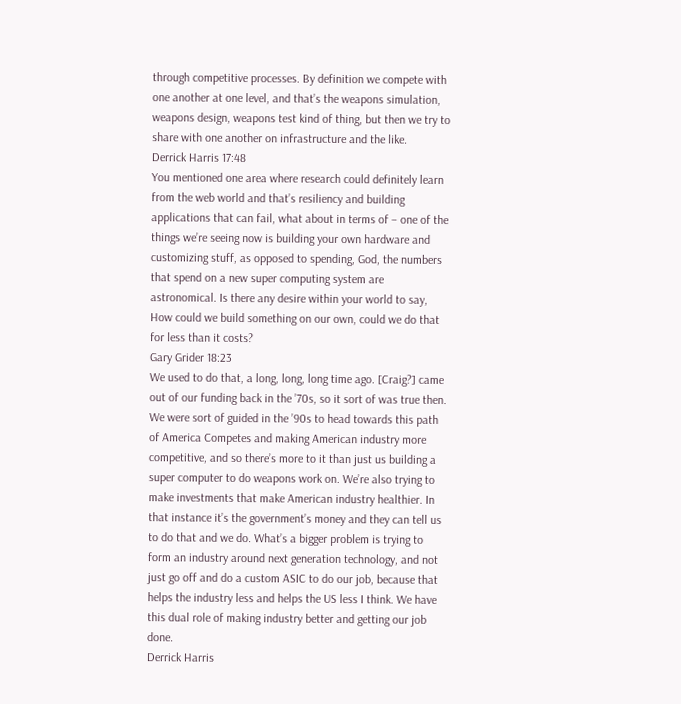through competitive processes. By definition we compete with one another at one level, and that’s the weapons simulation, weapons design, weapons test kind of thing, but then we try to share with one another on infrastructure and the like.
Derrick Harris 17:48
You mentioned one area where research could definitely learn from the web world and that’s resiliency and building applications that can fail, what about in terms of – one of the things we’re seeing now is building your own hardware and customizing stuff, as opposed to spending, God, the numbers that spend on a new super computing system are astronomical. Is there any desire within your world to say, How could we build something on our own, could we do that for less than it costs?
Gary Grider 18:23
We used to do that, a long, long, long time ago. [Craig?] came out of our funding back in the ’70s, so it sort of was true then. We were sort of guided in the ’90s to head towards this path of America Competes and making American industry more competitive, and so there’s more to it than just us building a super computer to do weapons work on. We’re also trying to make investments that make American industry healthier. In that instance it’s the government’s money and they can tell us to do that and we do. What’s a bigger problem is trying to form an industry around next generation technology, and not just go off and do a custom ASIC to do our job, because that helps the industry less and helps the US less I think. We have this dual role of making industry better and getting our job done.
Derrick Harris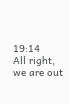19:14
All right, we are out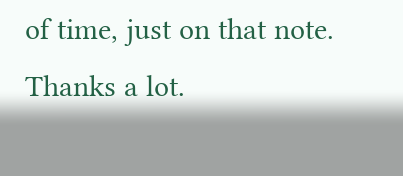of time, just on that note. Thanks a lot.